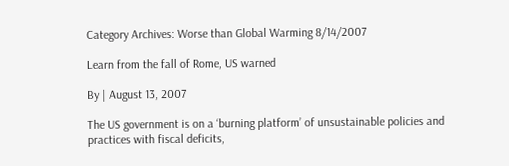Category Archives: Worse than Global Warming 8/14/2007

Learn from the fall of Rome, US warned

By | August 13, 2007

The US government is on a ‘burning platform’ of unsustainable policies and practices with fiscal deficits,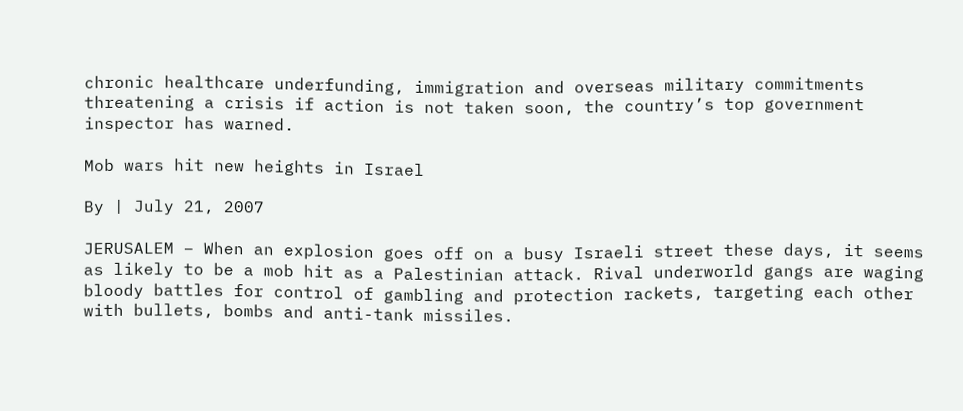chronic healthcare underfunding, immigration and overseas military commitments threatening a crisis if action is not taken soon, the country’s top government inspector has warned.

Mob wars hit new heights in Israel

By | July 21, 2007

JERUSALEM – When an explosion goes off on a busy Israeli street these days, it seems as likely to be a mob hit as a Palestinian attack. Rival underworld gangs are waging bloody battles for control of gambling and protection rackets, targeting each other with bullets, bombs and anti-tank missiles.